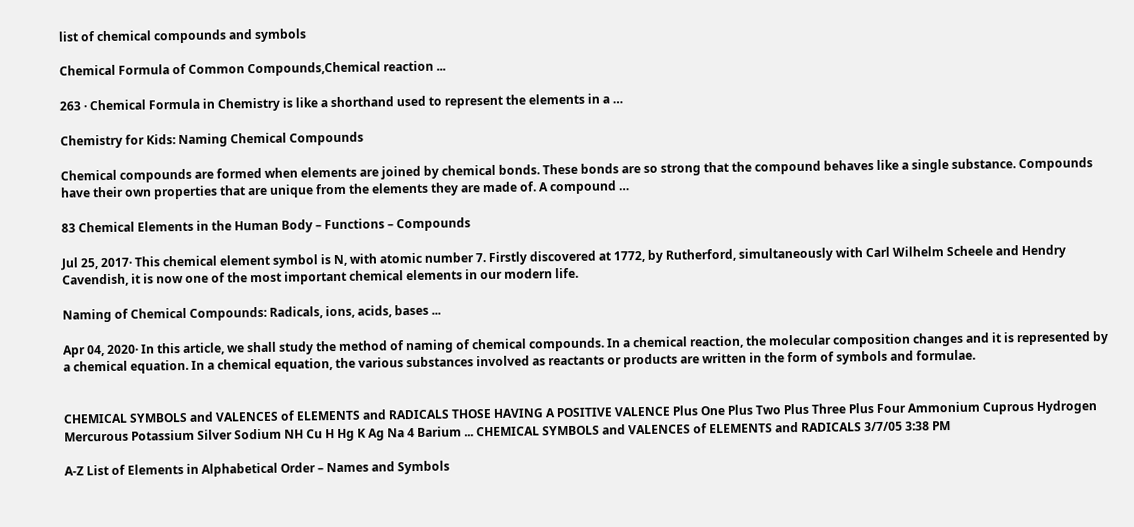list of chemical compounds and symbols

Chemical Formula of Common Compounds,Chemical reaction ...

263 · Chemical Formula in Chemistry is like a shorthand used to represent the elements in a …

Chemistry for Kids: Naming Chemical Compounds

Chemical compounds are formed when elements are joined by chemical bonds. These bonds are so strong that the compound behaves like a single substance. Compounds have their own properties that are unique from the elements they are made of. A compound …

83 Chemical Elements in the Human Body – Functions – Compounds

Jul 25, 2017· This chemical element symbol is N, with atomic number 7. Firstly discovered at 1772, by Rutherford, simultaneously with Carl Wilhelm Scheele and Hendry Cavendish, it is now one of the most important chemical elements in our modern life.

Naming of Chemical Compounds: Radicals, ions, acids, bases ...

Apr 04, 2020· In this article, we shall study the method of naming of chemical compounds. In a chemical reaction, the molecular composition changes and it is represented by a chemical equation. In a chemical equation, the various substances involved as reactants or products are written in the form of symbols and formulae.


CHEMICAL SYMBOLS and VALENCES of ELEMENTS and RADICALS THOSE HAVING A POSITIVE VALENCE Plus One Plus Two Plus Three Plus Four Ammonium Cuprous Hydrogen Mercurous Potassium Silver Sodium NH Cu H Hg K Ag Na 4 Barium ... CHEMICAL SYMBOLS and VALENCES of ELEMENTS and RADICALS 3/7/05 3:38 PM

A-Z List of Elements in Alphabetical Order – Names and Symbols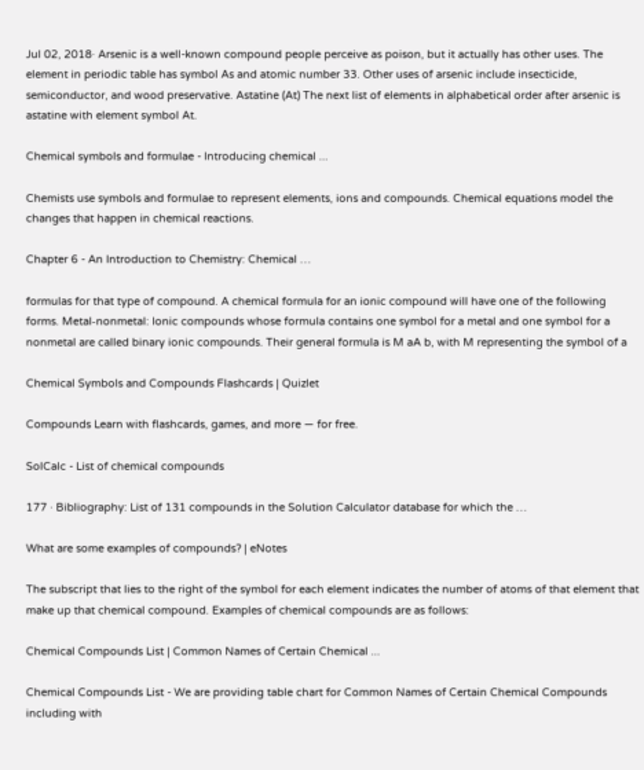Jul 02, 2018· Arsenic is a well-known compound people perceive as poison, but it actually has other uses. The element in periodic table has symbol As and atomic number 33. Other uses of arsenic include insecticide, semiconductor, and wood preservative. Astatine (At) The next list of elements in alphabetical order after arsenic is astatine with element symbol At.

Chemical symbols and formulae - Introducing chemical ...

Chemists use symbols and formulae to represent elements, ions and compounds. Chemical equations model the changes that happen in chemical reactions.

Chapter 6 - An Introduction to Chemistry: Chemical …

formulas for that type of compound. A chemical formula for an ionic compound will have one of the following forms. Metal‑nonmetal: Ionic compounds whose formula contains one symbol for a metal and one symbol for a nonmetal are called binary ionic compounds. Their general formula is M aA b, with M representing the symbol of a

Chemical Symbols and Compounds Flashcards | Quizlet

Compounds Learn with flashcards, games, and more — for free.

SolCalc - List of chemical compounds

177 · Bibliography: List of 131 compounds in the Solution Calculator database for which the …

What are some examples of compounds? | eNotes

The subscript that lies to the right of the symbol for each element indicates the number of atoms of that element that make up that chemical compound. Examples of chemical compounds are as follows:

Chemical Compounds List | Common Names of Certain Chemical ...

Chemical Compounds List - We are providing table chart for Common Names of Certain Chemical Compounds including with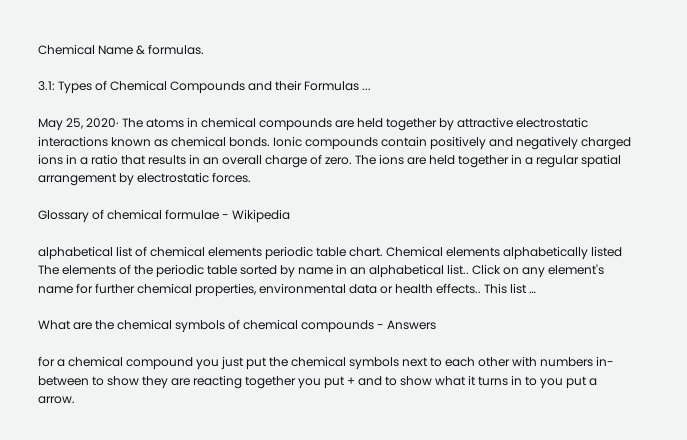Chemical Name & formulas.

3.1: Types of Chemical Compounds and their Formulas ...

May 25, 2020· The atoms in chemical compounds are held together by attractive electrostatic interactions known as chemical bonds. Ionic compounds contain positively and negatively charged ions in a ratio that results in an overall charge of zero. The ions are held together in a regular spatial arrangement by electrostatic forces.

Glossary of chemical formulae - Wikipedia

alphabetical list of chemical elements periodic table chart. Chemical elements alphabetically listed The elements of the periodic table sorted by name in an alphabetical list.. Click on any element's name for further chemical properties, environmental data or health effects.. This list …

What are the chemical symbols of chemical compounds - Answers

for a chemical compound you just put the chemical symbols next to each other with numbers in-between to show they are reacting together you put + and to show what it turns in to you put a arrow.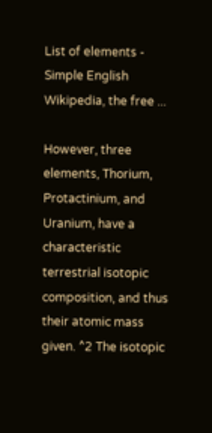List of elements - Simple English Wikipedia, the free ...

However, three elements, Thorium, Protactinium, and Uranium, have a characteristic terrestrial isotopic composition, and thus their atomic mass given. ^2 The isotopic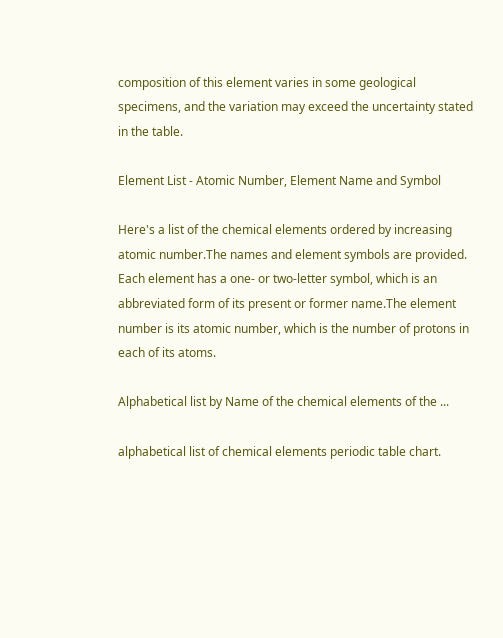composition of this element varies in some geological specimens, and the variation may exceed the uncertainty stated in the table.

Element List - Atomic Number, Element Name and Symbol

Here's a list of the chemical elements ordered by increasing atomic number.The names and element symbols are provided. Each element has a one- or two-letter symbol, which is an abbreviated form of its present or former name.The element number is its atomic number, which is the number of protons in each of its atoms.

Alphabetical list by Name of the chemical elements of the ...

alphabetical list of chemical elements periodic table chart.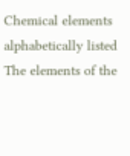Chemical elements alphabetically listed The elements of the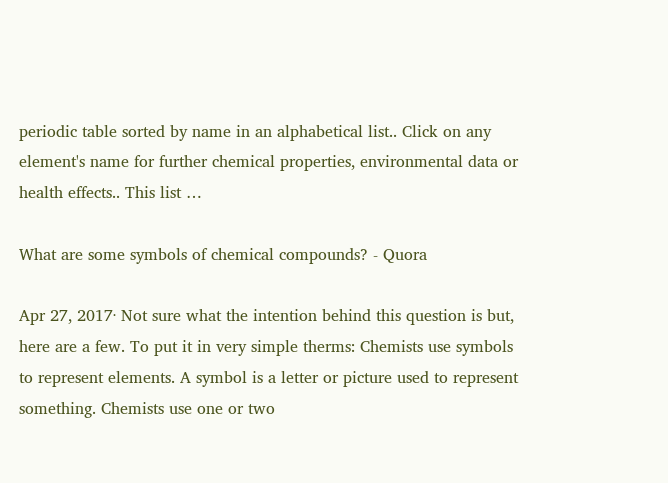periodic table sorted by name in an alphabetical list.. Click on any element's name for further chemical properties, environmental data or health effects.. This list …

What are some symbols of chemical compounds? - Quora

Apr 27, 2017· Not sure what the intention behind this question is but, here are a few. To put it in very simple therms: Chemists use symbols to represent elements. A symbol is a letter or picture used to represent something. Chemists use one or two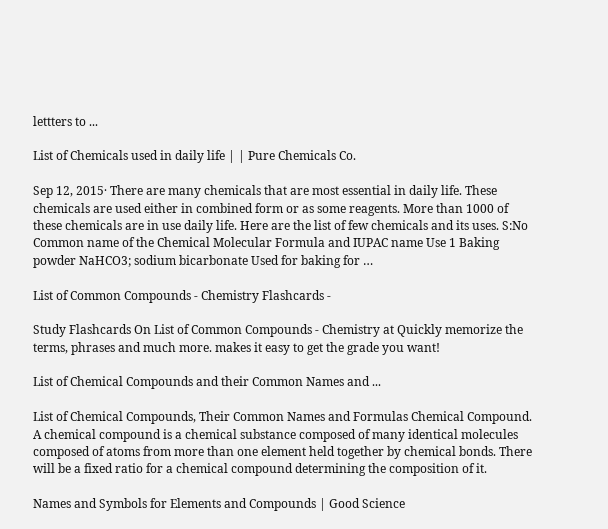lettters to ...

List of Chemicals used in daily life | | Pure Chemicals Co.

Sep 12, 2015· There are many chemicals that are most essential in daily life. These chemicals are used either in combined form or as some reagents. More than 1000 of these chemicals are in use daily life. Here are the list of few chemicals and its uses. S:No Common name of the Chemical Molecular Formula and IUPAC name Use 1 Baking powder NaHCO3; sodium bicarbonate Used for baking for …

List of Common Compounds - Chemistry Flashcards -

Study Flashcards On List of Common Compounds - Chemistry at Quickly memorize the terms, phrases and much more. makes it easy to get the grade you want!

List of Chemical Compounds and their Common Names and ...

List of Chemical Compounds, Their Common Names and Formulas Chemical Compound. A chemical compound is a chemical substance composed of many identical molecules composed of atoms from more than one element held together by chemical bonds. There will be a fixed ratio for a chemical compound determining the composition of it.

Names and Symbols for Elements and Compounds | Good Science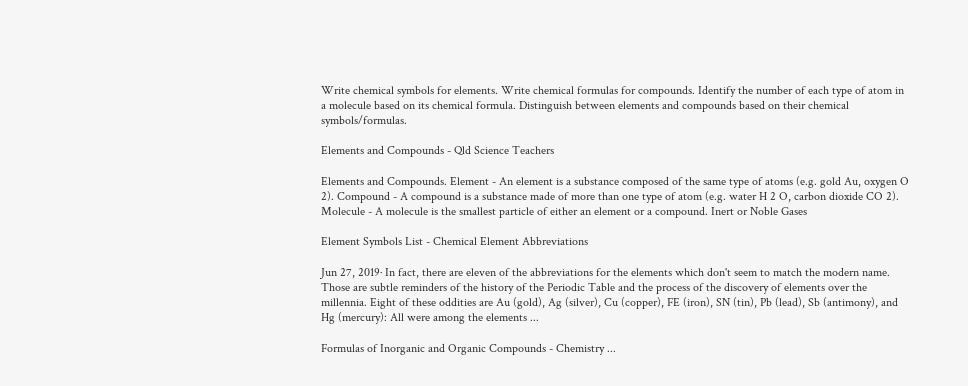Write chemical symbols for elements. Write chemical formulas for compounds. Identify the number of each type of atom in a molecule based on its chemical formula. Distinguish between elements and compounds based on their chemical symbols/formulas.

Elements and Compounds - Qld Science Teachers

Elements and Compounds. Element - An element is a substance composed of the same type of atoms (e.g. gold Au, oxygen O 2). Compound - A compound is a substance made of more than one type of atom (e.g. water H 2 O, carbon dioxide CO 2). Molecule - A molecule is the smallest particle of either an element or a compound. Inert or Noble Gases

Element Symbols List - Chemical Element Abbreviations

Jun 27, 2019· In fact, there are eleven of the abbreviations for the elements which don't seem to match the modern name. Those are subtle reminders of the history of the Periodic Table and the process of the discovery of elements over the millennia. Eight of these oddities are Au (gold), Ag (silver), Cu (copper), FE (iron), SN (tin), Pb (lead), Sb (antimony), and Hg (mercury): All were among the elements ...

Formulas of Inorganic and Organic Compounds - Chemistry ...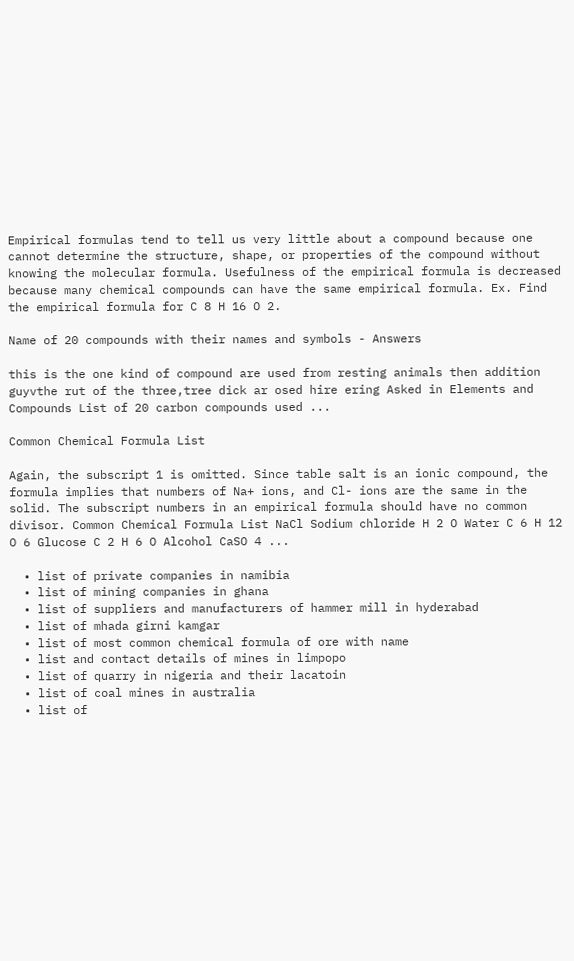Empirical formulas tend to tell us very little about a compound because one cannot determine the structure, shape, or properties of the compound without knowing the molecular formula. Usefulness of the empirical formula is decreased because many chemical compounds can have the same empirical formula. Ex. Find the empirical formula for C 8 H 16 O 2.

Name of 20 compounds with their names and symbols - Answers

this is the one kind of compound are used from resting animals then addition guyvthe rut of the three,tree dick ar osed hire ering Asked in Elements and Compounds List of 20 carbon compounds used ...

Common Chemical Formula List

Again, the subscript 1 is omitted. Since table salt is an ionic compound, the formula implies that numbers of Na+ ions, and Cl- ions are the same in the solid. The subscript numbers in an empirical formula should have no common divisor. Common Chemical Formula List NaCl Sodium chloride H 2 O Water C 6 H 12 O 6 Glucose C 2 H 6 O Alcohol CaSO 4 ...

  • list of private companies in namibia
  • list of mining companies in ghana
  • list of suppliers and manufacturers of hammer mill in hyderabad
  • list of mhada girni kamgar
  • list of most common chemical formula of ore with name
  • list and contact details of mines in limpopo
  • list of quarry in nigeria and their lacatoin
  • list of coal mines in australia
  • list of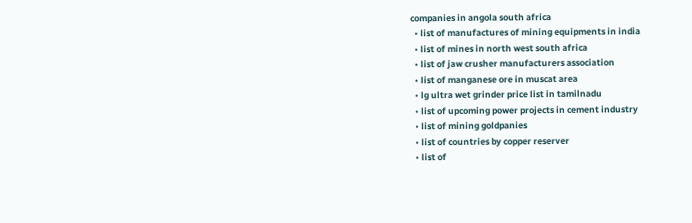companies in angola south africa
  • list of manufactures of mining equipments in india
  • list of mines in north west south africa
  • list of jaw crusher manufacturers association
  • list of manganese ore in muscat area
  • lg ultra wet grinder price list in tamilnadu
  • list of upcoming power projects in cement industry
  • list of mining goldpanies
  • list of countries by copper reserver
  • list of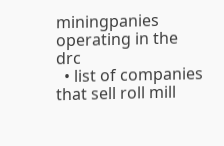miningpanies operating in the drc
  • list of companies that sell roll mill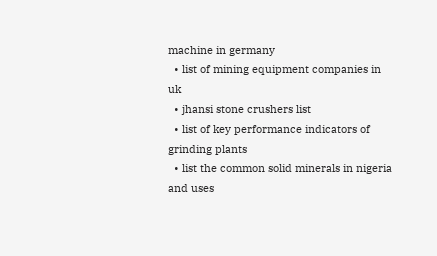machine in germany
  • list of mining equipment companies in uk
  • jhansi stone crushers list
  • list of key performance indicators of grinding plants
  • list the common solid minerals in nigeria and uses